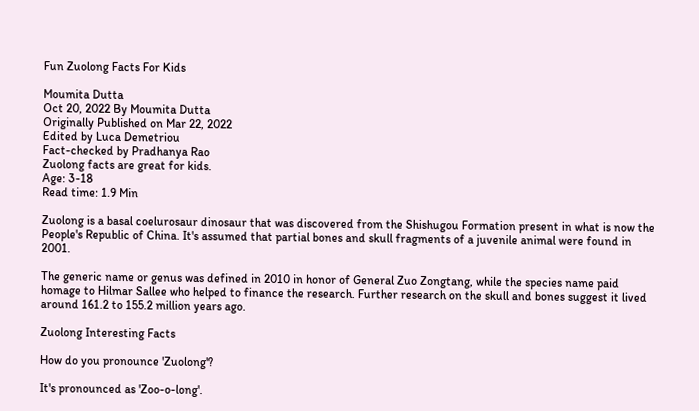Fun Zuolong Facts For Kids

Moumita Dutta
Oct 20, 2022 By Moumita Dutta
Originally Published on Mar 22, 2022
Edited by Luca Demetriou
Fact-checked by Pradhanya Rao
Zuolong facts are great for kids.
Age: 3-18
Read time: 1.9 Min

Zuolong is a basal coelurosaur dinosaur that was discovered from the Shishugou Formation present in what is now the People's Republic of China. It's assumed that partial bones and skull fragments of a juvenile animal were found in 2001.

The generic name or genus was defined in 2010 in honor of General Zuo Zongtang, while the species name paid homage to Hilmar Sallee who helped to finance the research. Further research on the skull and bones suggest it lived around 161.2 to 155.2 million years ago.

Zuolong Interesting Facts

How do you pronounce 'Zuolong'?

It's pronounced as 'Zoo-o-long'.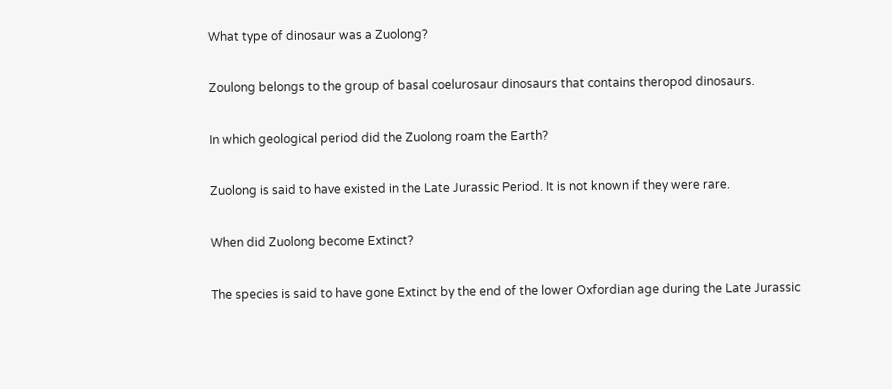What type of dinosaur was a Zuolong?

Zoulong belongs to the group of basal coelurosaur dinosaurs that contains theropod dinosaurs.

In which geological period did the Zuolong roam the Earth?

Zuolong is said to have existed in the Late Jurassic Period. It is not known if they were rare.

When did Zuolong become Extinct?

The species is said to have gone Extinct by the end of the lower Oxfordian age during the Late Jurassic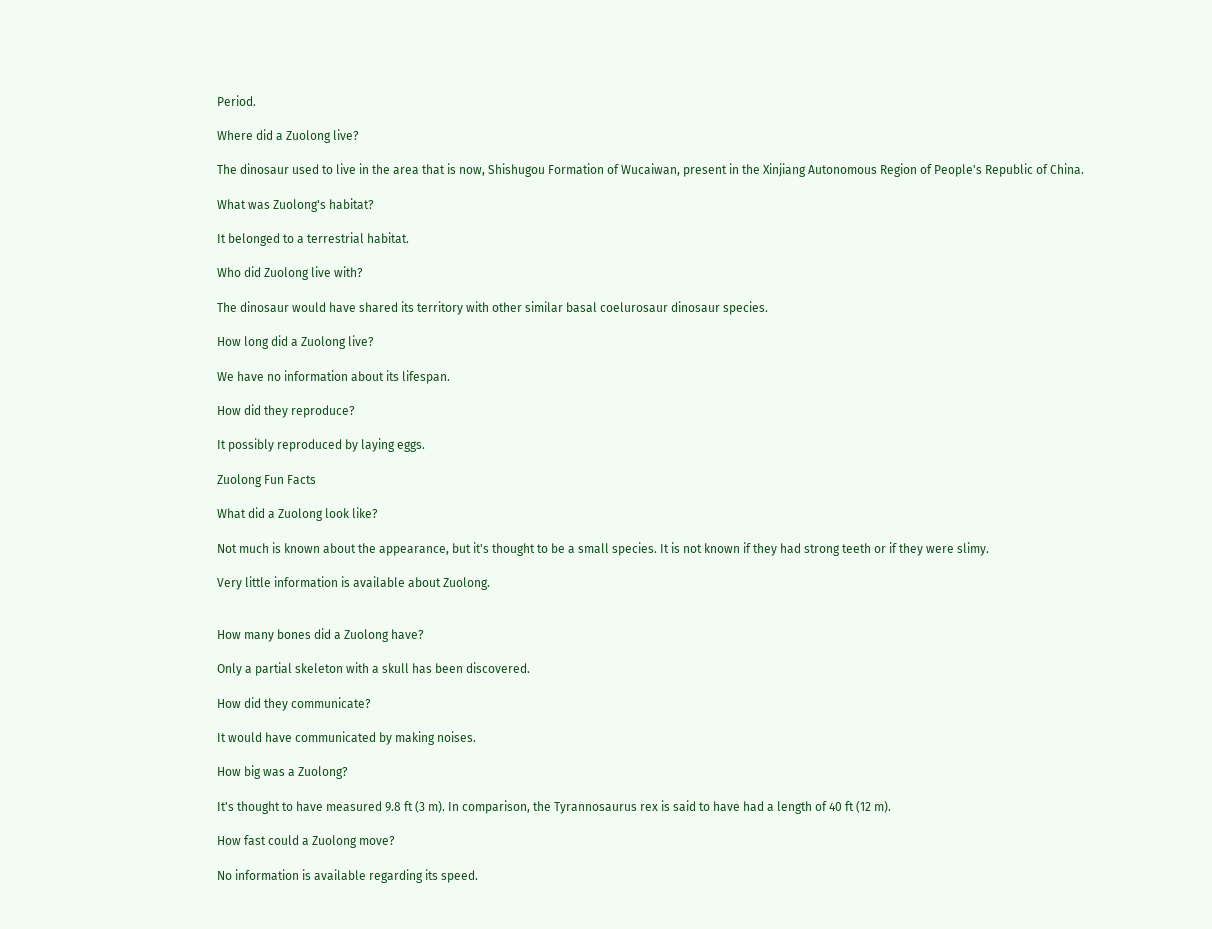Period.

Where did a Zuolong live?

The dinosaur used to live in the area that is now, Shishugou Formation of Wucaiwan, present in the Xinjiang Autonomous Region of People's Republic of China.

What was Zuolong's habitat?

It belonged to a terrestrial habitat.

Who did Zuolong live with?

The dinosaur would have shared its territory with other similar basal coelurosaur dinosaur species.

How long did a Zuolong live?

We have no information about its lifespan.

How did they reproduce?

It possibly reproduced by laying eggs.

Zuolong Fun Facts

What did a Zuolong look like?

Not much is known about the appearance, but it's thought to be a small species. It is not known if they had strong teeth or if they were slimy.

Very little information is available about Zuolong.


How many bones did a Zuolong have?

Only a partial skeleton with a skull has been discovered.

How did they communicate?

It would have communicated by making noises.

How big was a Zuolong?

It's thought to have measured 9.8 ft (3 m). In comparison, the Tyrannosaurus rex is said to have had a length of 40 ft (12 m).

How fast could a Zuolong move?

No information is available regarding its speed.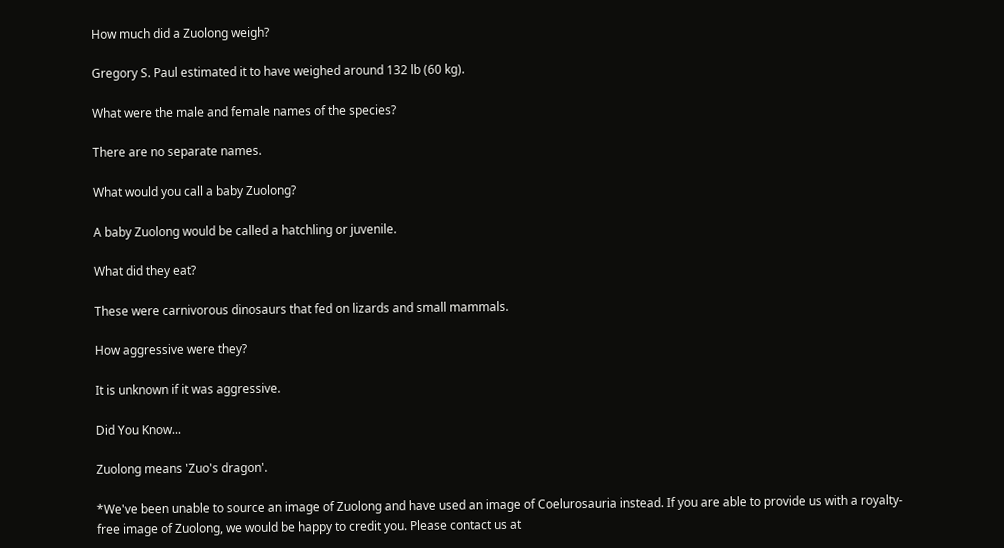How much did a Zuolong weigh?

Gregory S. Paul estimated it to have weighed around 132 lb (60 kg).

What were the male and female names of the species?

There are no separate names.

What would you call a baby Zuolong?

A baby Zuolong would be called a hatchling or juvenile.

What did they eat?

These were carnivorous dinosaurs that fed on lizards and small mammals.

How aggressive were they?

It is unknown if it was aggressive.

Did You Know...

Zuolong means 'Zuo's dragon'.

*We've been unable to source an image of Zuolong and have used an image of Coelurosauria instead. If you are able to provide us with a royalty-free image of Zuolong, we would be happy to credit you. Please contact us at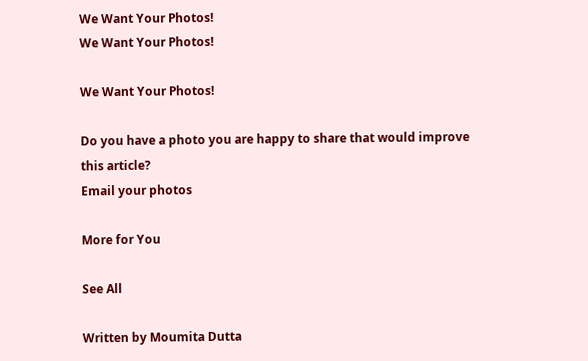We Want Your Photos!
We Want Your Photos!

We Want Your Photos!

Do you have a photo you are happy to share that would improve this article?
Email your photos

More for You

See All

Written by Moumita Dutta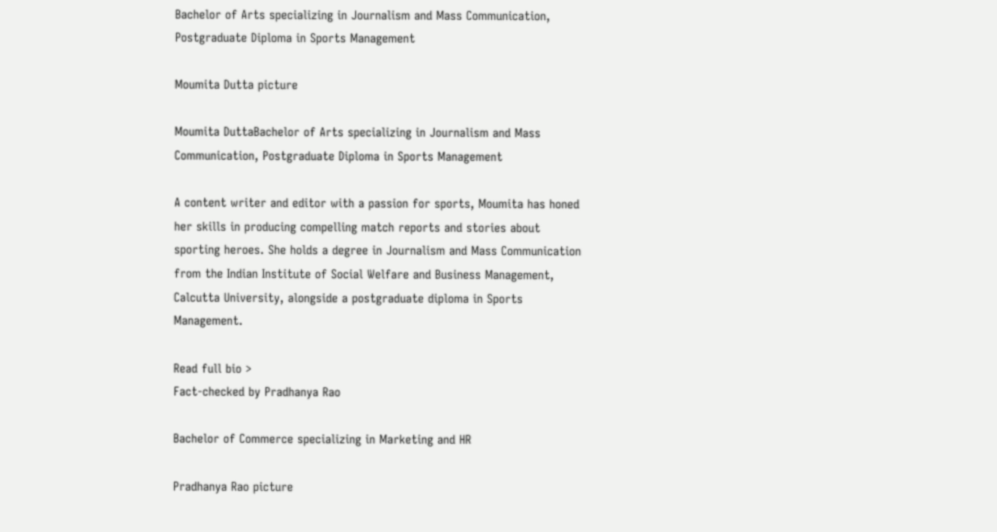Bachelor of Arts specializing in Journalism and Mass Communication, Postgraduate Diploma in Sports Management

Moumita Dutta picture

Moumita DuttaBachelor of Arts specializing in Journalism and Mass Communication, Postgraduate Diploma in Sports Management

A content writer and editor with a passion for sports, Moumita has honed her skills in producing compelling match reports and stories about sporting heroes. She holds a degree in Journalism and Mass Communication from the Indian Institute of Social Welfare and Business Management, Calcutta University, alongside a postgraduate diploma in Sports Management.

Read full bio >
Fact-checked by Pradhanya Rao

Bachelor of Commerce specializing in Marketing and HR

Pradhanya Rao picture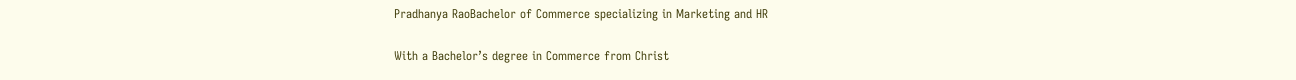Pradhanya RaoBachelor of Commerce specializing in Marketing and HR

With a Bachelor’s degree in Commerce from Christ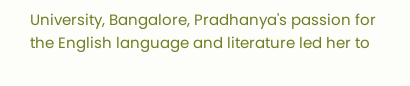University, Bangalore, Pradhanya's passion for the English language and literature led her to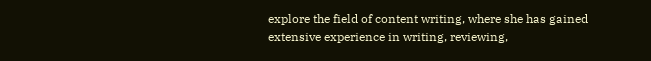explore the field of content writing, where she has gained extensive experience in writing, reviewing,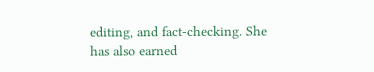editing, and fact-checking. She has also earned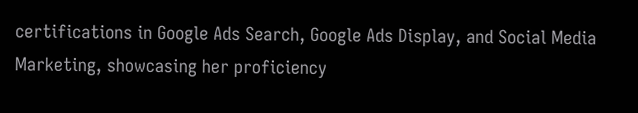certifications in Google Ads Search, Google Ads Display, and Social Media Marketing, showcasing her proficiency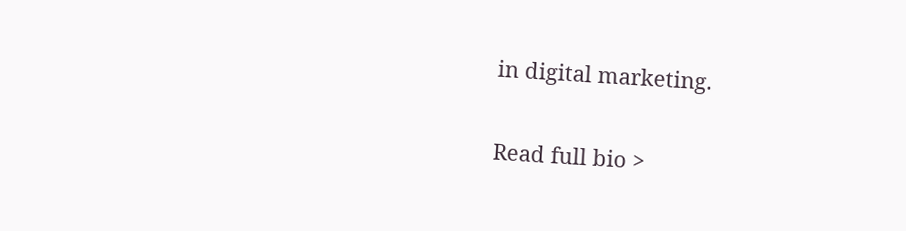in digital marketing.

Read full bio >